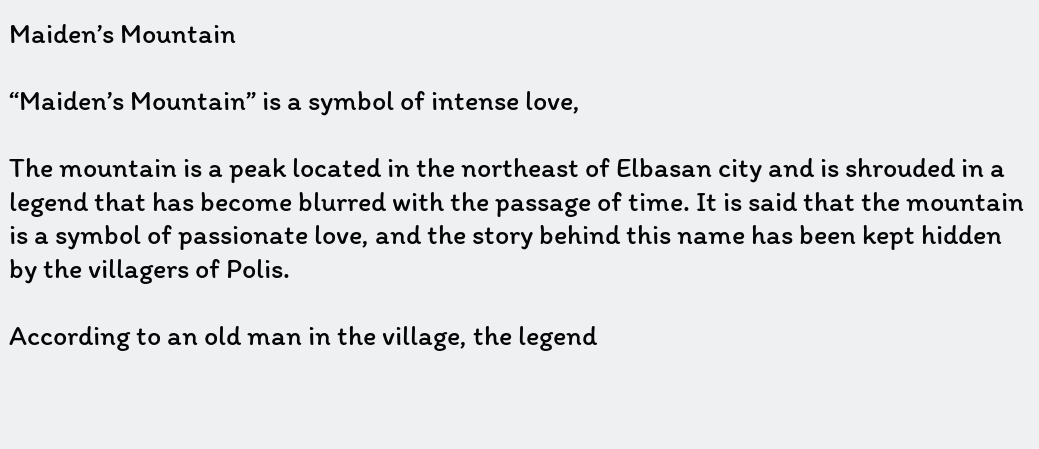Maiden’s Mountain

“Maiden’s Mountain” is a symbol of intense love,

The mountain is a peak located in the northeast of Elbasan city and is shrouded in a legend that has become blurred with the passage of time. It is said that the mountain is a symbol of passionate love, and the story behind this name has been kept hidden by the villagers of Polis.

According to an old man in the village, the legend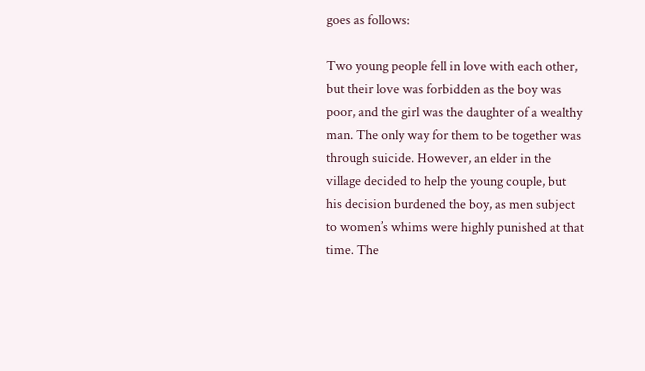goes as follows:

Two young people fell in love with each other, but their love was forbidden as the boy was poor, and the girl was the daughter of a wealthy man. The only way for them to be together was through suicide. However, an elder in the village decided to help the young couple, but his decision burdened the boy, as men subject to women’s whims were highly punished at that time. The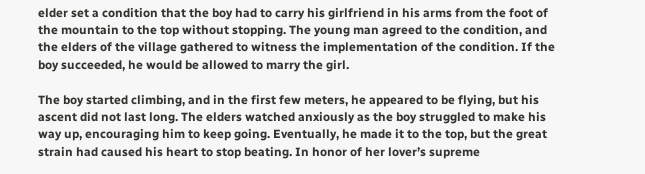elder set a condition that the boy had to carry his girlfriend in his arms from the foot of the mountain to the top without stopping. The young man agreed to the condition, and the elders of the village gathered to witness the implementation of the condition. If the boy succeeded, he would be allowed to marry the girl.

The boy started climbing, and in the first few meters, he appeared to be flying, but his ascent did not last long. The elders watched anxiously as the boy struggled to make his way up, encouraging him to keep going. Eventually, he made it to the top, but the great strain had caused his heart to stop beating. In honor of her lover’s supreme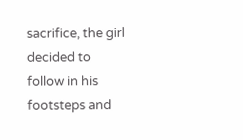sacrifice, the girl decided to follow in his footsteps and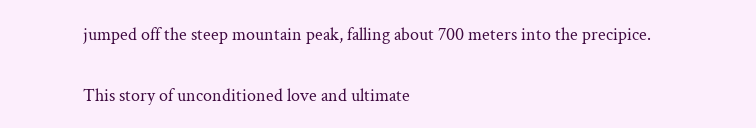jumped off the steep mountain peak, falling about 700 meters into the precipice.

This story of unconditioned love and ultimate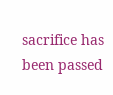sacrifice has been passed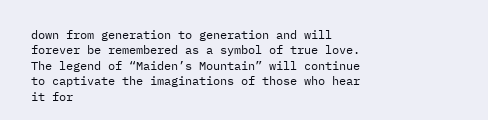down from generation to generation and will forever be remembered as a symbol of true love. The legend of “Maiden’s Mountain” will continue to captivate the imaginations of those who hear it for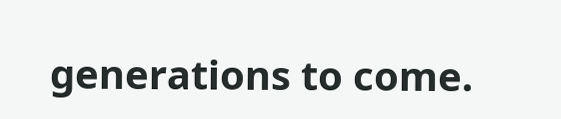generations to come.